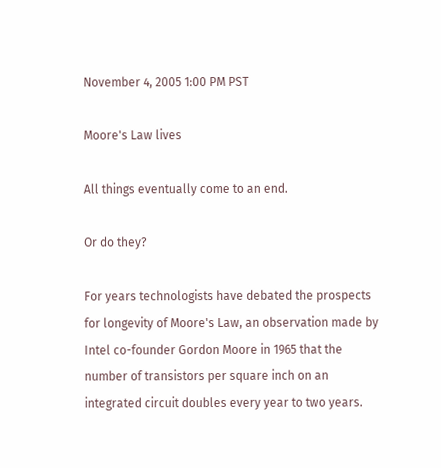November 4, 2005 1:00 PM PST

Moore's Law lives

All things eventually come to an end.

Or do they?

For years technologists have debated the prospects for longevity of Moore's Law, an observation made by Intel co-founder Gordon Moore in 1965 that the number of transistors per square inch on an integrated circuit doubles every year to two years.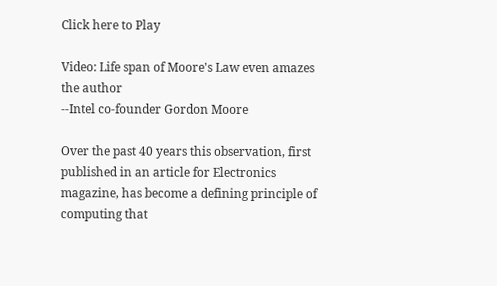Click here to Play

Video: Life span of Moore's Law even amazes the author
--Intel co-founder Gordon Moore

Over the past 40 years this observation, first published in an article for Electronics magazine, has become a defining principle of computing that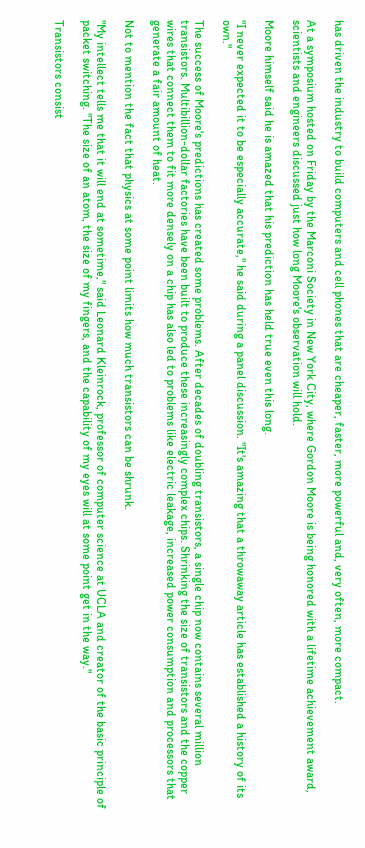has driven the industry to build computers and cell phones that are cheaper, faster, more powerful and, very often, more compact.

At a symposium hosted on Friday by the Marconi Society in New York City, where Gordon Moore is being honored with a lifetime achievement award, scientists and engineers discussed just how long Moore's observation will hold.

Moore himself said he is amazed that his prediction has held true even this long.

"I never expected it to be especially accurate," he said during a panel discussion. "It's amazing that a throwaway article has established a history of its own."

The success of Moore's predictions has created some problems. After decades of doubling transistors, a single chip now contains several million transistors. Multibillion-dollar factories have been built to produce these increasingly complex chips. Shrinking the size of transistors and the copper wires that connect them to fit more densely on a chip has also led to problems like electric leakage, increased power consumption and processors that generate a fair amount of heat.

Not to mention the fact that physics at some point limits how much transistors can be shrunk.

"My intellect tells me that it will end at sometime," said Leonard Kleinrock, professor of computer science at UCLA and creator of the basic principle of packet switching. "The size of an atom, the size of my fingers, and the capability of my eyes will at some point get in the way."

Transistors consist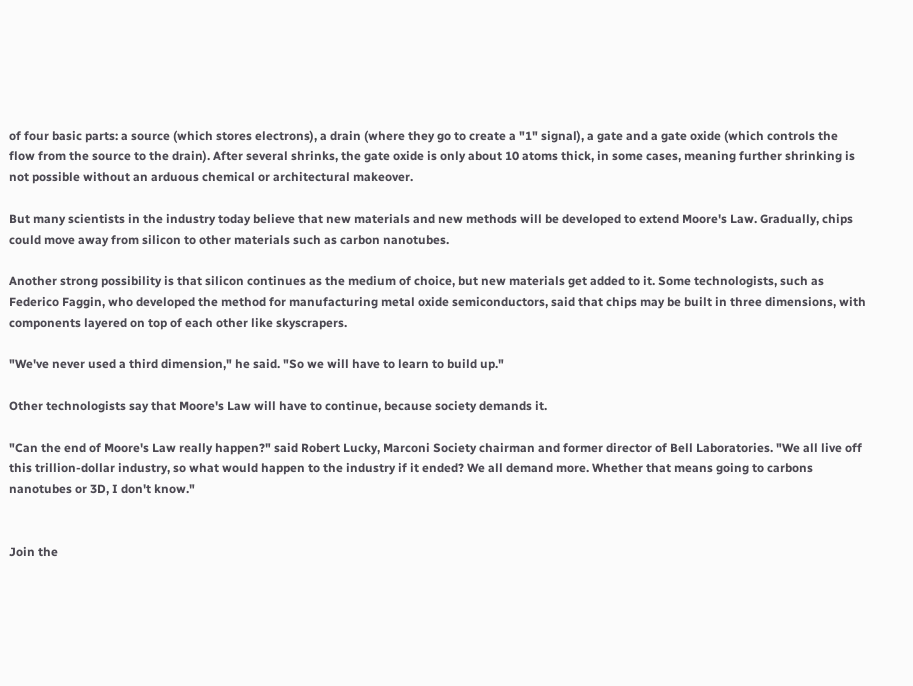of four basic parts: a source (which stores electrons), a drain (where they go to create a "1" signal), a gate and a gate oxide (which controls the flow from the source to the drain). After several shrinks, the gate oxide is only about 10 atoms thick, in some cases, meaning further shrinking is not possible without an arduous chemical or architectural makeover.

But many scientists in the industry today believe that new materials and new methods will be developed to extend Moore's Law. Gradually, chips could move away from silicon to other materials such as carbon nanotubes.

Another strong possibility is that silicon continues as the medium of choice, but new materials get added to it. Some technologists, such as Federico Faggin, who developed the method for manufacturing metal oxide semiconductors, said that chips may be built in three dimensions, with components layered on top of each other like skyscrapers.

"We've never used a third dimension," he said. "So we will have to learn to build up."

Other technologists say that Moore's Law will have to continue, because society demands it.

"Can the end of Moore's Law really happen?" said Robert Lucky, Marconi Society chairman and former director of Bell Laboratories. "We all live off this trillion-dollar industry, so what would happen to the industry if it ended? We all demand more. Whether that means going to carbons nanotubes or 3D, I don't know."


Join the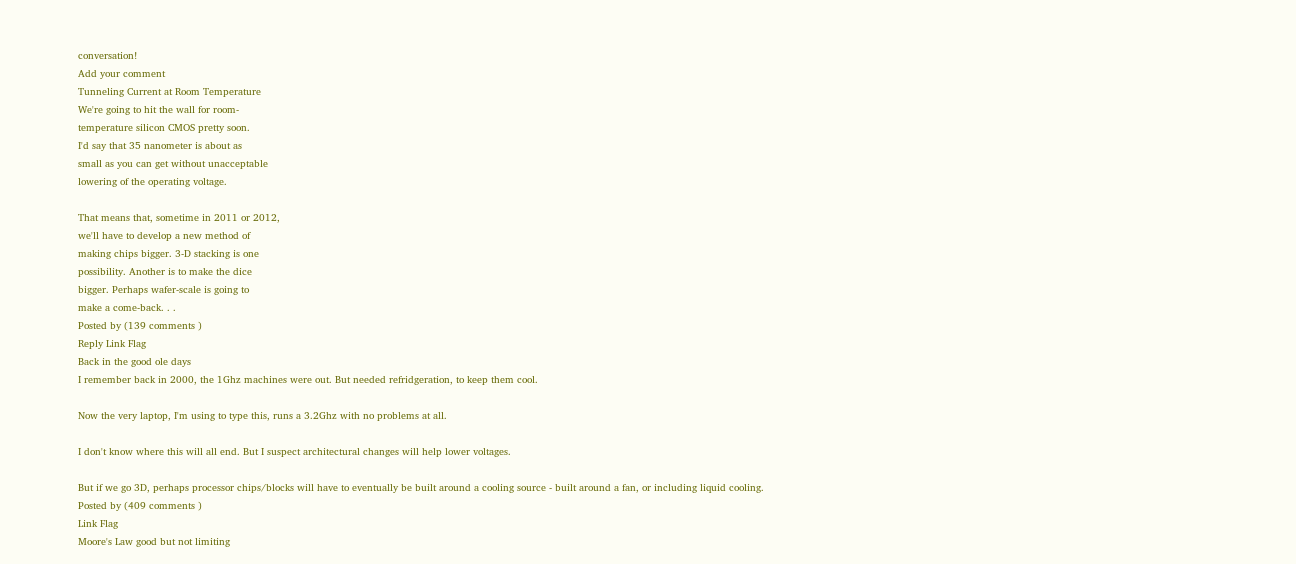conversation!
Add your comment
Tunneling Current at Room Temperature
We're going to hit the wall for room-
temperature silicon CMOS pretty soon.
I'd say that 35 nanometer is about as
small as you can get without unacceptable
lowering of the operating voltage.

That means that, sometime in 2011 or 2012,
we'll have to develop a new method of
making chips bigger. 3-D stacking is one
possibility. Another is to make the dice
bigger. Perhaps wafer-scale is going to
make a come-back. . .
Posted by (139 comments )
Reply Link Flag
Back in the good ole days
I remember back in 2000, the 1Ghz machines were out. But needed refridgeration, to keep them cool.

Now the very laptop, I'm using to type this, runs a 3.2Ghz with no problems at all.

I don't know where this will all end. But I suspect architectural changes will help lower voltages.

But if we go 3D, perhaps processor chips/blocks will have to eventually be built around a cooling source - built around a fan, or including liquid cooling.
Posted by (409 comments )
Link Flag
Moore's Law good but not limiting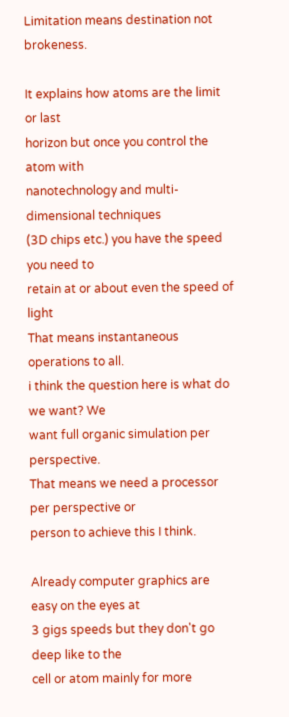Limitation means destination not brokeness.

It explains how atoms are the limit or last
horizon but once you control the atom with
nanotechnology and multi-dimensional techniques
(3D chips etc.) you have the speed you need to
retain at or about even the speed of light
That means instantaneous operations to all.
i think the question here is what do we want? We
want full organic simulation per perspective.
That means we need a processor per perspective or
person to achieve this I think.

Already computer graphics are easy on the eyes at
3 gigs speeds but they don't go deep like to the
cell or atom mainly for more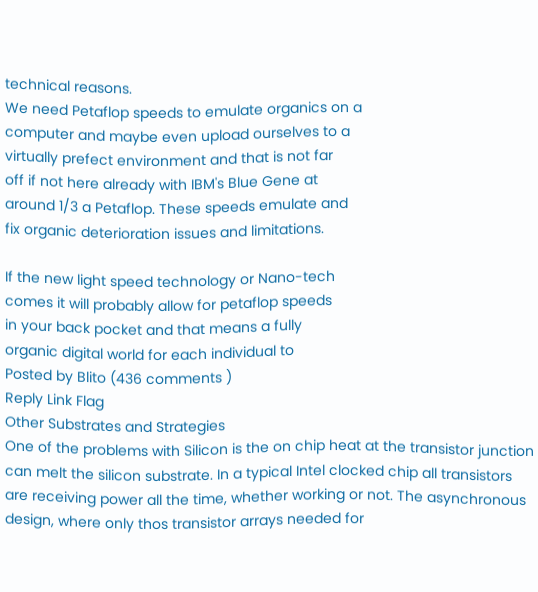technical reasons.
We need Petaflop speeds to emulate organics on a
computer and maybe even upload ourselves to a
virtually prefect environment and that is not far
off if not here already with IBM's Blue Gene at
around 1/3 a Petaflop. These speeds emulate and
fix organic deterioration issues and limitations.

If the new light speed technology or Nano-tech
comes it will probably allow for petaflop speeds
in your back pocket and that means a fully
organic digital world for each individual to
Posted by Blito (436 comments )
Reply Link Flag
Other Substrates and Strategies
One of the problems with Silicon is the on chip heat at the transistor junction can melt the silicon substrate. In a typical Intel clocked chip all transistors are receiving power all the time, whether working or not. The asynchronous design, where only thos transistor arrays needed for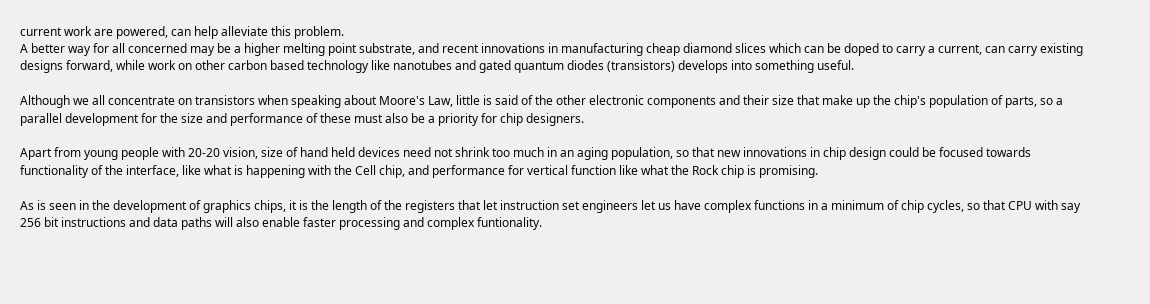current work are powered, can help alleviate this problem.
A better way for all concerned may be a higher melting point substrate, and recent innovations in manufacturing cheap diamond slices which can be doped to carry a current, can carry existing designs forward, while work on other carbon based technology like nanotubes and gated quantum diodes (transistors) develops into something useful.

Although we all concentrate on transistors when speaking about Moore's Law, little is said of the other electronic components and their size that make up the chip's population of parts, so a parallel development for the size and performance of these must also be a priority for chip designers.

Apart from young people with 20-20 vision, size of hand held devices need not shrink too much in an aging population, so that new innovations in chip design could be focused towards functionality of the interface, like what is happening with the Cell chip, and performance for vertical function like what the Rock chip is promising.

As is seen in the development of graphics chips, it is the length of the registers that let instruction set engineers let us have complex functions in a minimum of chip cycles, so that CPU with say 256 bit instructions and data paths will also enable faster processing and complex funtionality.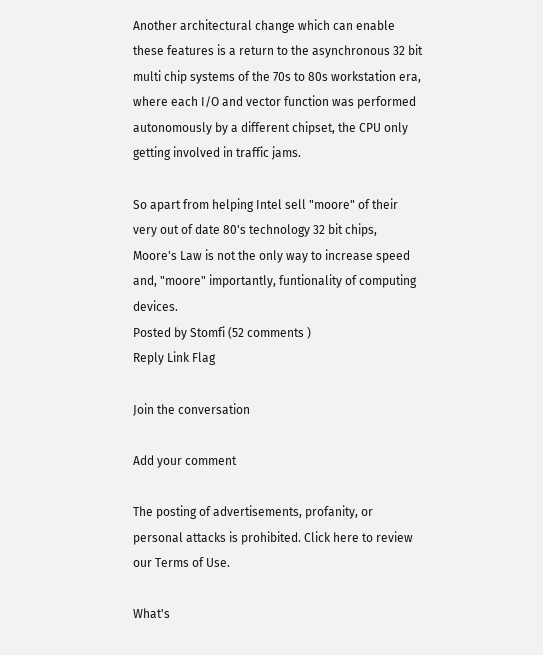Another architectural change which can enable these features is a return to the asynchronous 32 bit multi chip systems of the 70s to 80s workstation era, where each I/O and vector function was performed autonomously by a different chipset, the CPU only getting involved in traffic jams.

So apart from helping Intel sell "moore" of their very out of date 80's technology 32 bit chips, Moore's Law is not the only way to increase speed and, "moore" importantly, funtionality of computing devices.
Posted by Stomfi (52 comments )
Reply Link Flag

Join the conversation

Add your comment

The posting of advertisements, profanity, or personal attacks is prohibited. Click here to review our Terms of Use.

What's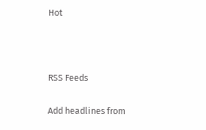Hot



RSS Feeds

Add headlines from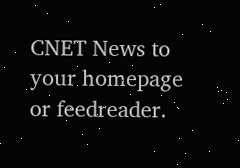CNET News to your homepage or feedreader.